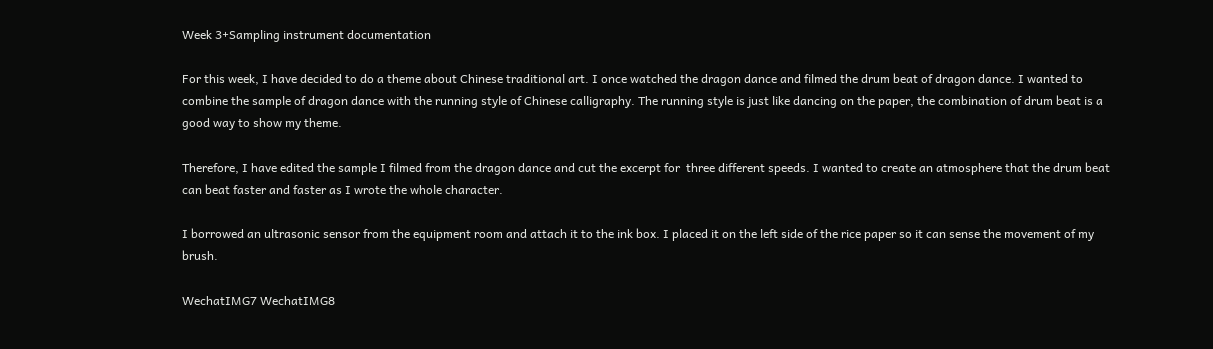Week 3+Sampling instrument documentation

For this week, I have decided to do a theme about Chinese traditional art. I once watched the dragon dance and filmed the drum beat of dragon dance. I wanted to combine the sample of dragon dance with the running style of Chinese calligraphy. The running style is just like dancing on the paper, the combination of drum beat is a good way to show my theme.

Therefore, I have edited the sample I filmed from the dragon dance and cut the excerpt for  three different speeds. I wanted to create an atmosphere that the drum beat can beat faster and faster as I wrote the whole character.

I borrowed an ultrasonic sensor from the equipment room and attach it to the ink box. I placed it on the left side of the rice paper so it can sense the movement of my brush.

WechatIMG7 WechatIMG8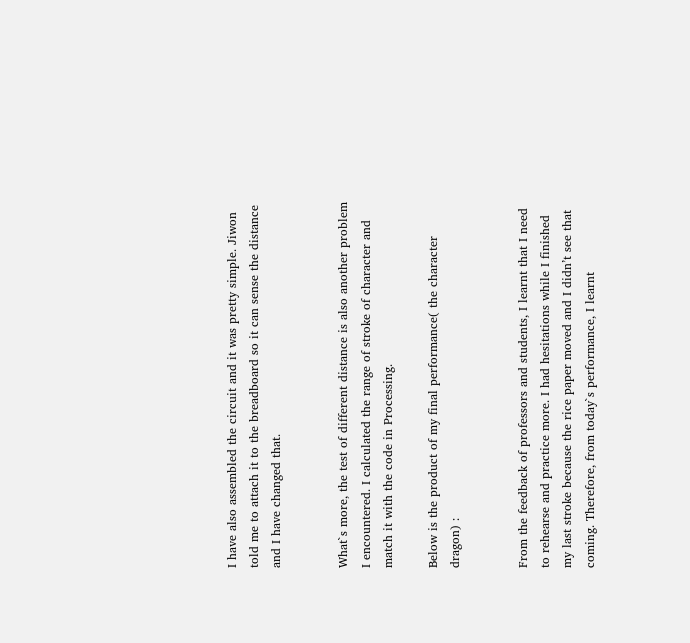I have also assembled the circuit and it was pretty simple. Jiwon told me to attach it to the breadboard so it can sense the distance and I have changed that.


What`s more, the test of different distance is also another problem I encountered. I calculated the range of stroke of character and match it with the code in Processing.

Below is the product of my final performance( the character dragon) :


From the feedback of professors and students, I learnt that I need to rehearse and practice more. I had hesitations while I finished my last stroke because the rice paper moved and I didn’t see that coming. Therefore, from today`s performance, I learnt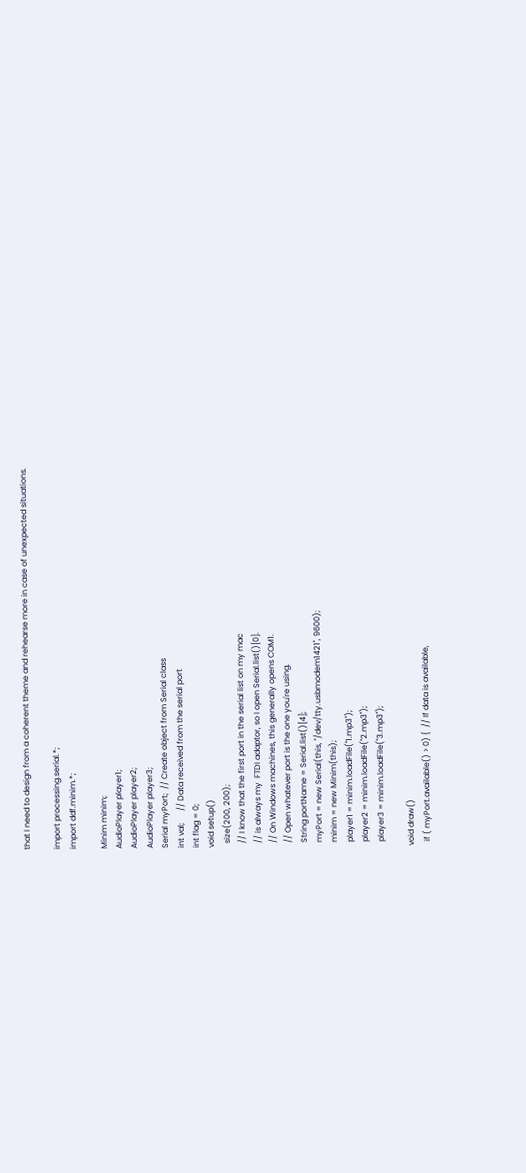that I need to design from a coherent theme and rehearse more in case of unexpected situations.

import processing.serial.*;
import ddf.minim.*;

Minim minim;
AudioPlayer player1;
AudioPlayer player2;
AudioPlayer player3;
Serial myPort;  // Create object from Serial class
int val;      // Data received from the serial port
int flag = 0;
void setup()
  size(200, 200);
  // I know that the first port in the serial list on my mac
  // is always my  FTDI adaptor, so I open Serial.list()[0].
  // On Windows machines, this generally opens COM1.
  // Open whatever port is the one you're using.
  String portName = Serial.list()[4];
  myPort = new Serial(this, "/dev/tty.usbmodem1421", 9600);
  minim = new Minim(this);
  player1 = minim.loadFile("1.mp3");
  player2 = minim.loadFile("2.mp3");
  player3 = minim.loadFile("3.mp3");

void draw()
  if ( myPort.available() > 0) {  // If data is available,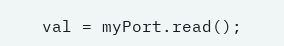val = myPort.read();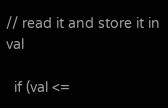// read it and store it in val

  if (val <=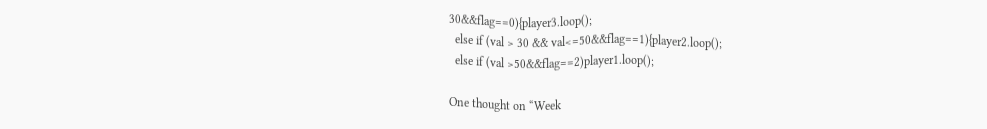30&&flag==0){player3.loop();
  else if (val > 30 && val<=50&&flag==1){player2.loop();
  else if (val >50&&flag==2)player1.loop();

One thought on “Week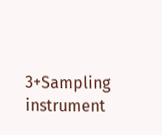3+Sampling instrument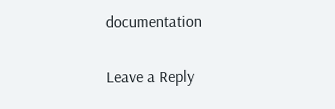documentation

Leave a Reply